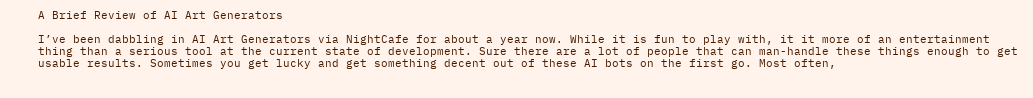A Brief Review of AI Art Generators

I’ve been dabbling in AI Art Generators via NightCafe for about a year now. While it is fun to play with, it it more of an entertainment thing than a serious tool at the current state of development. Sure there are a lot of people that can man-handle these things enough to get usable results. Sometimes you get lucky and get something decent out of these AI bots on the first go. Most often,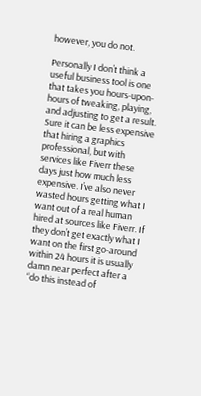however, you do not.

Personally I don’t think a useful business tool is one that takes you hours-upon-hours of tweaking, playing, and adjusting to get a result. Sure it can be less expensive that hiring a graphics professional, but with services like Fiverr these days just how much less expensive. I’ve also never wasted hours getting what I want out of a real human hired at sources like Fiverr. If they don’t get exactly what I want on the first go-around within 24 hours it is usually damn near perfect after a “do this instead of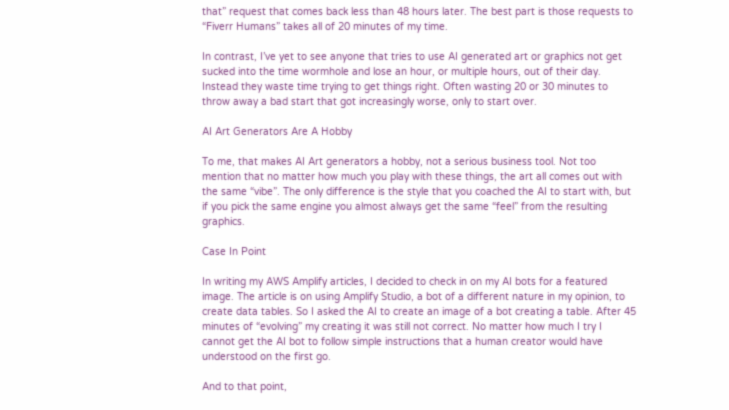that” request that comes back less than 48 hours later. The best part is those requests to “Fiverr Humans” takes all of 20 minutes of my time.

In contrast, I’ve yet to see anyone that tries to use AI generated art or graphics not get sucked into the time wormhole and lose an hour, or multiple hours, out of their day. Instead they waste time trying to get things right. Often wasting 20 or 30 minutes to throw away a bad start that got increasingly worse, only to start over.

AI Art Generators Are A Hobby

To me, that makes AI Art generators a hobby, not a serious business tool. Not too mention that no matter how much you play with these things, the art all comes out with the same “vibe”. The only difference is the style that you coached the AI to start with, but if you pick the same engine you almost always get the same “feel” from the resulting graphics.

Case In Point

In writing my AWS Amplify articles, I decided to check in on my AI bots for a featured image. The article is on using Amplify Studio, a bot of a different nature in my opinion, to create data tables. So I asked the AI to create an image of a bot creating a table. After 45 minutes of “evolving” my creating it was still not correct. No matter how much I try I cannot get the AI bot to follow simple instructions that a human creator would have understood on the first go.

And to that point,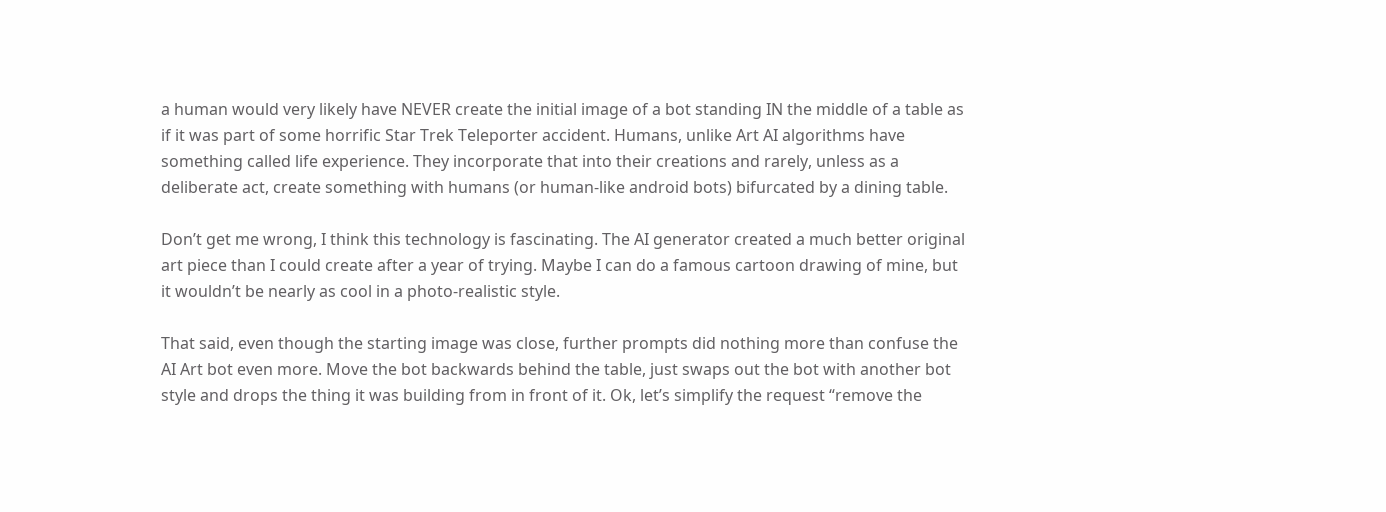a human would very likely have NEVER create the initial image of a bot standing IN the middle of a table as if it was part of some horrific Star Trek Teleporter accident. Humans, unlike Art AI algorithms have something called life experience. They incorporate that into their creations and rarely, unless as a deliberate act, create something with humans (or human-like android bots) bifurcated by a dining table.

Don’t get me wrong, I think this technology is fascinating. The AI generator created a much better original art piece than I could create after a year of trying. Maybe I can do a famous cartoon drawing of mine, but it wouldn’t be nearly as cool in a photo-realistic style.

That said, even though the starting image was close, further prompts did nothing more than confuse the AI Art bot even more. Move the bot backwards behind the table, just swaps out the bot with another bot style and drops the thing it was building from in front of it. Ok, let’s simplify the request “remove the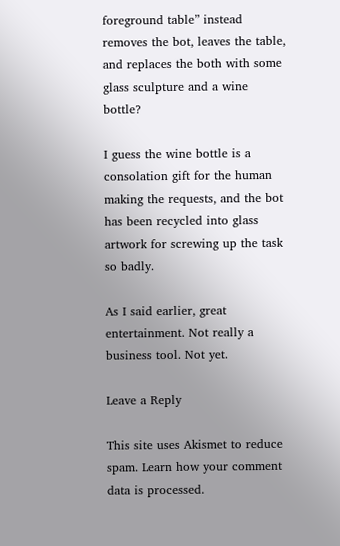foreground table” instead removes the bot, leaves the table, and replaces the both with some glass sculpture and a wine bottle?

I guess the wine bottle is a consolation gift for the human making the requests, and the bot has been recycled into glass artwork for screwing up the task so badly.

As I said earlier, great entertainment. Not really a business tool. Not yet.

Leave a Reply

This site uses Akismet to reduce spam. Learn how your comment data is processed.